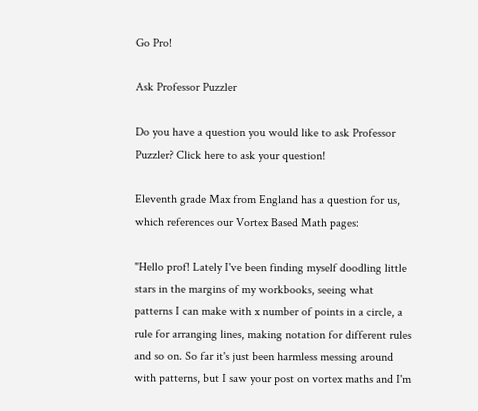Go Pro!

Ask Professor Puzzler

Do you have a question you would like to ask Professor Puzzler? Click here to ask your question!

Eleventh grade Max from England has a question for us, which references our Vortex Based Math pages:

"Hello prof! Lately I've been finding myself doodling little stars in the margins of my workbooks, seeing what patterns I can make with x number of points in a circle, a rule for arranging lines, making notation for different rules and so on. So far it's just been harmless messing around with patterns, but I saw your post on vortex maths and I'm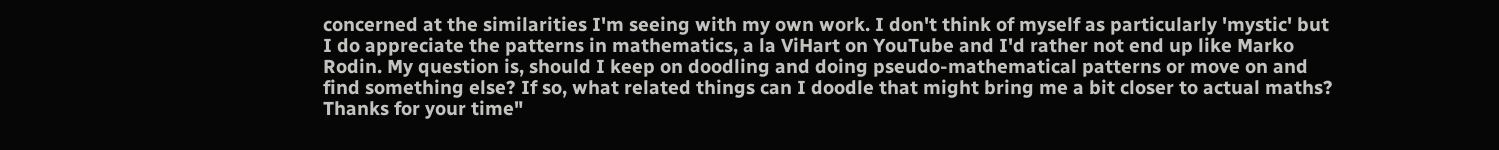concerned at the similarities I'm seeing with my own work. I don't think of myself as particularly 'mystic' but I do appreciate the patterns in mathematics, a la ViHart on YouTube and I'd rather not end up like Marko Rodin. My question is, should I keep on doodling and doing pseudo-mathematical patterns or move on and find something else? If so, what related things can I doodle that might bring me a bit closer to actual maths? Thanks for your time"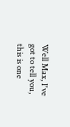Well Max, I've got to tell you, this is one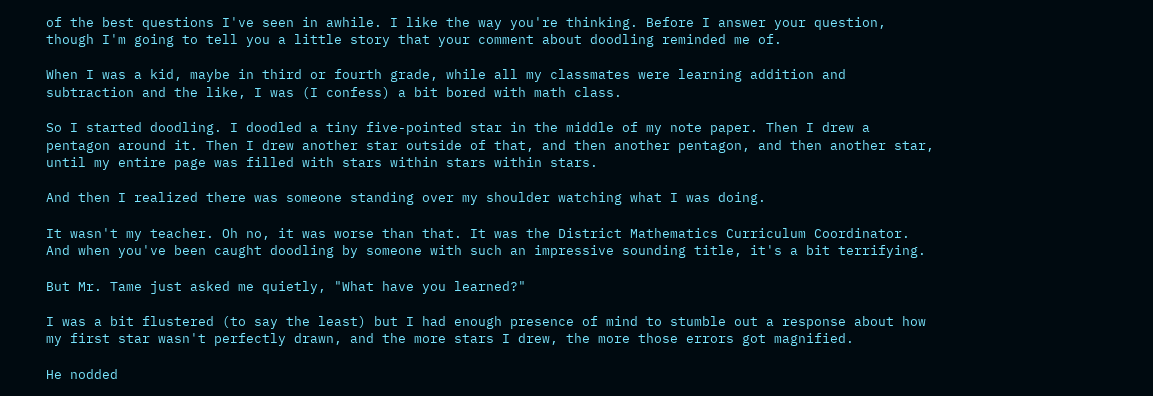of the best questions I've seen in awhile. I like the way you're thinking. Before I answer your question, though I'm going to tell you a little story that your comment about doodling reminded me of.

When I was a kid, maybe in third or fourth grade, while all my classmates were learning addition and subtraction and the like, I was (I confess) a bit bored with math class.

So I started doodling. I doodled a tiny five-pointed star in the middle of my note paper. Then I drew a pentagon around it. Then I drew another star outside of that, and then another pentagon, and then another star, until my entire page was filled with stars within stars within stars.

And then I realized there was someone standing over my shoulder watching what I was doing.

It wasn't my teacher. Oh no, it was worse than that. It was the District Mathematics Curriculum Coordinator. And when you've been caught doodling by someone with such an impressive sounding title, it's a bit terrifying.

But Mr. Tame just asked me quietly, "What have you learned?"

I was a bit flustered (to say the least) but I had enough presence of mind to stumble out a response about how my first star wasn't perfectly drawn, and the more stars I drew, the more those errors got magnified.

He nodded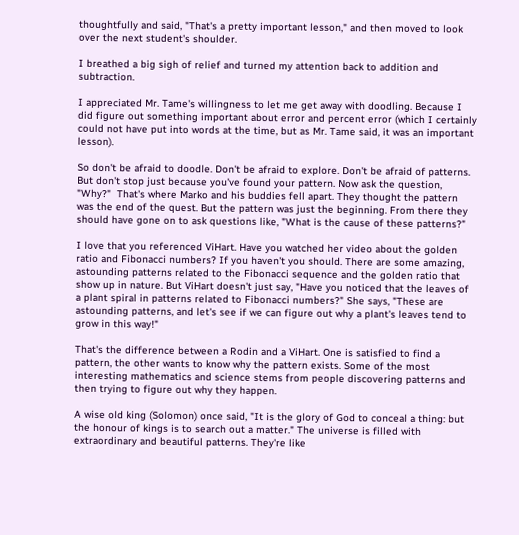thoughtfully and said, "That's a pretty important lesson," and then moved to look over the next student's shoulder.

I breathed a big sigh of relief and turned my attention back to addition and subtraction.

I appreciated Mr. Tame's willingness to let me get away with doodling. Because I did figure out something important about error and percent error (which I certainly could not have put into words at the time, but as Mr. Tame said, it was an important lesson).

So don't be afraid to doodle. Don't be afraid to explore. Don't be afraid of patterns. But don't stop just because you've found your pattern. Now ask the question, "Why?"  That's where Marko and his buddies fell apart. They thought the pattern was the end of the quest. But the pattern was just the beginning. From there they should have gone on to ask questions like, "What is the cause of these patterns?"

I love that you referenced ViHart. Have you watched her video about the golden ratio and Fibonacci numbers? If you haven't you should. There are some amazing, astounding patterns related to the Fibonacci sequence and the golden ratio that show up in nature. But ViHart doesn't just say, "Have you noticed that the leaves of a plant spiral in patterns related to Fibonacci numbers?" She says, "These are astounding patterns, and let's see if we can figure out why a plant's leaves tend to grow in this way!"

That's the difference between a Rodin and a ViHart. One is satisfied to find a pattern, the other wants to know why the pattern exists. Some of the most interesting mathematics and science stems from people discovering patterns and then trying to figure out why they happen.

A wise old king (Solomon) once said, "It is the glory of God to conceal a thing: but the honour of kings is to search out a matter." The universe is filled with extraordinary and beautiful patterns. They're like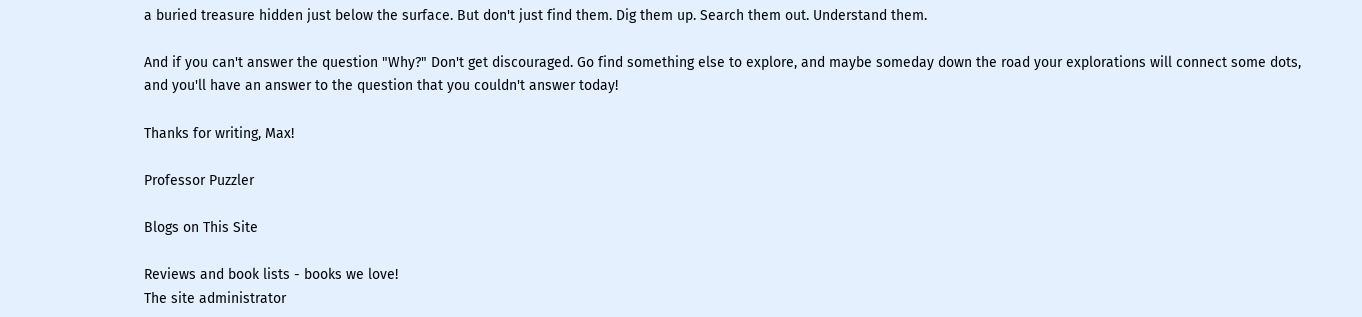a buried treasure hidden just below the surface. But don't just find them. Dig them up. Search them out. Understand them.

And if you can't answer the question "Why?" Don't get discouraged. Go find something else to explore, and maybe someday down the road your explorations will connect some dots, and you'll have an answer to the question that you couldn't answer today!

Thanks for writing, Max!

Professor Puzzler

Blogs on This Site

Reviews and book lists - books we love!
The site administrator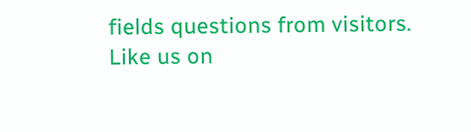fields questions from visitors.
Like us on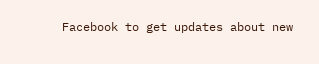Facebook to get updates about new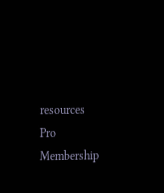resources
Pro Membership